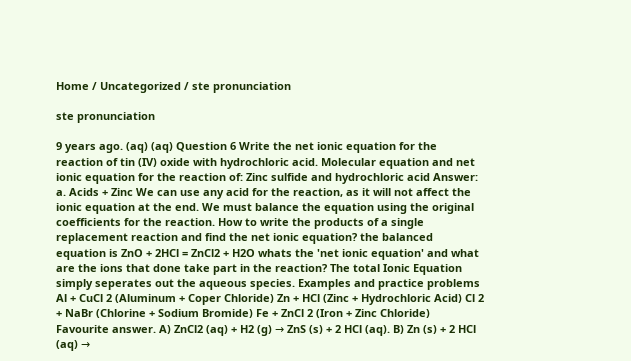Home / Uncategorized / ste pronunciation

ste pronunciation

9 years ago. (aq) (aq) Question 6 Write the net ionic equation for the reaction of tin (IV) oxide with hydrochloric acid. Molecular equation and net ionic equation for the reaction of: Zinc sulfide and hydrochloric acid Answer: a. Acids + Zinc We can use any acid for the reaction, as it will not affect the ionic equation at the end. We must balance the equation using the original coefficients for the reaction. How to write the products of a single replacement reaction and find the net ionic equation? the balanced equation is ZnO + 2HCl = ZnCl2 + H2O whats the 'net ionic equation' and what are the ions that done take part in the reaction? The total Ionic Equation simply seperates out the aqueous species. Examples and practice problems Al + CuCl 2 (Aluminum + Coper Chloride) Zn + HCl (Zinc + Hydrochloric Acid) Cl 2 + NaBr (Chlorine + Sodium Bromide) Fe + ZnCl 2 (Iron + Zinc Chloride) Favourite answer. A) ZnCl2 (aq) + H2 (g) → ZnS (s) + 2 HCl (aq). B) Zn (s) + 2 HCl (aq) →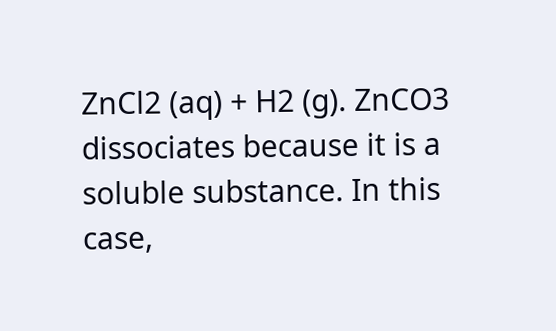ZnCl2 (aq) + H2 (g). ZnCO3 dissociates because it is a soluble substance. In this case,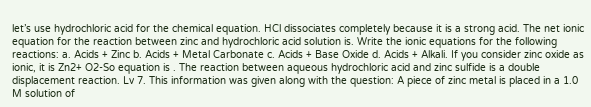let’s use hydrochloric acid for the chemical equation. HCl dissociates completely because it is a strong acid. The net ionic equation for the reaction between zinc and hydrochloric acid solution is. Write the ionic equations for the following reactions: a. Acids + Zinc b. Acids + Metal Carbonate c. Acids + Base Oxide d. Acids + Alkali. If you consider zinc oxide as ionic, it is Zn2+ O2-So equation is . The reaction between aqueous hydrochloric acid and zinc sulfide is a double displacement reaction. Lv 7. This information was given along with the question: A piece of zinc metal is placed in a 1.0 M solution of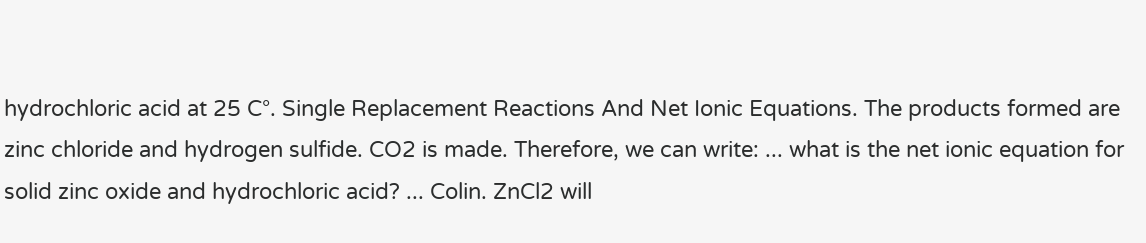hydrochloric acid at 25 C°. Single Replacement Reactions And Net Ionic Equations. The products formed are zinc chloride and hydrogen sulfide. CO2 is made. Therefore, we can write: ... what is the net ionic equation for solid zinc oxide and hydrochloric acid? ... Colin. ZnCl2 will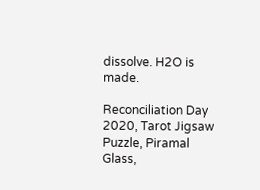dissolve. H2O is made.

Reconciliation Day 2020, Tarot Jigsaw Puzzle, Piramal Glass,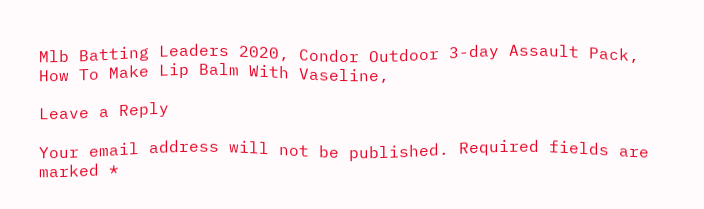Mlb Batting Leaders 2020, Condor Outdoor 3-day Assault Pack, How To Make Lip Balm With Vaseline,

Leave a Reply

Your email address will not be published. Required fields are marked *